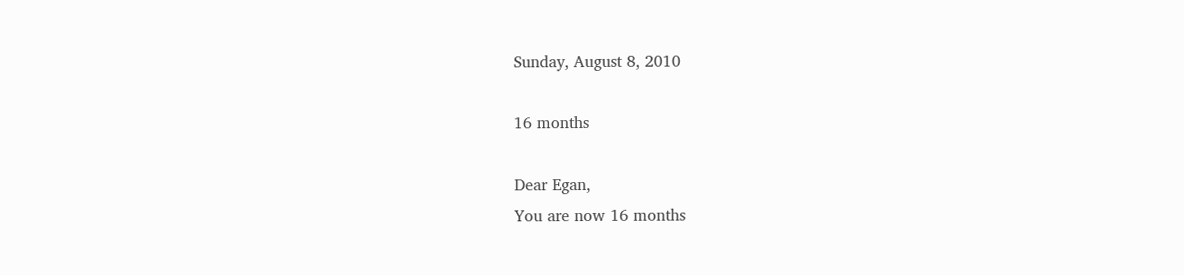Sunday, August 8, 2010

16 months

Dear Egan,
You are now 16 months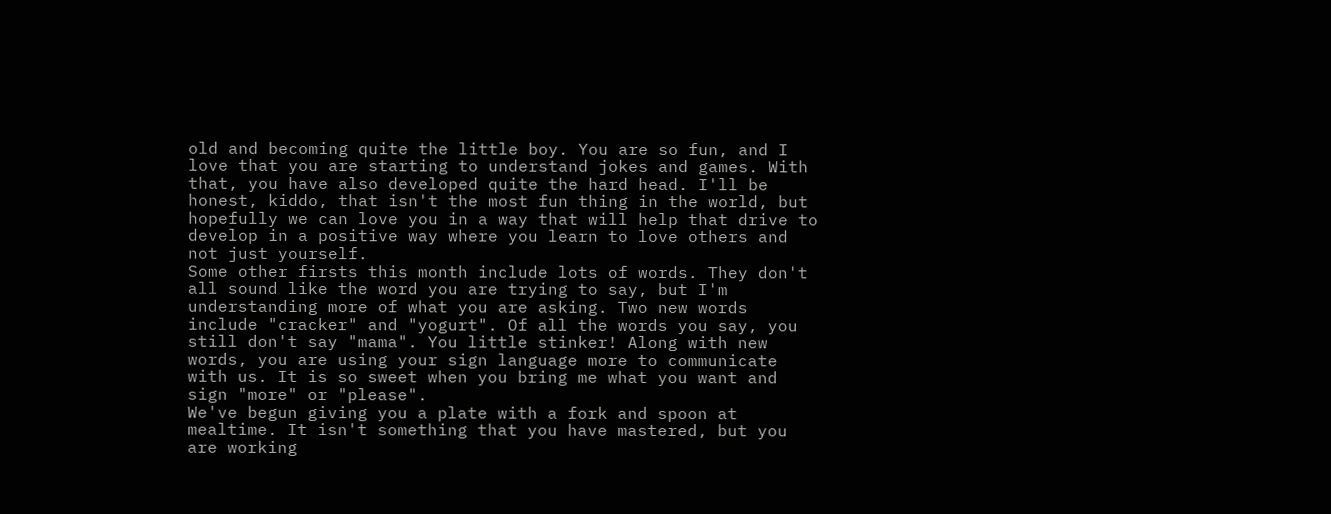old and becoming quite the little boy. You are so fun, and I love that you are starting to understand jokes and games. With that, you have also developed quite the hard head. I'll be honest, kiddo, that isn't the most fun thing in the world, but hopefully we can love you in a way that will help that drive to develop in a positive way where you learn to love others and not just yourself.
Some other firsts this month include lots of words. They don't all sound like the word you are trying to say, but I'm understanding more of what you are asking. Two new words include "cracker" and "yogurt". Of all the words you say, you still don't say "mama". You little stinker! Along with new words, you are using your sign language more to communicate with us. It is so sweet when you bring me what you want and sign "more" or "please".
We've begun giving you a plate with a fork and spoon at mealtime. It isn't something that you have mastered, but you are working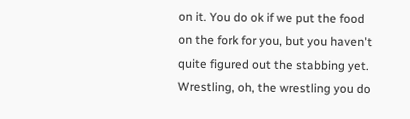on it. You do ok if we put the food on the fork for you, but you haven't quite figured out the stabbing yet.
Wrestling, oh, the wrestling you do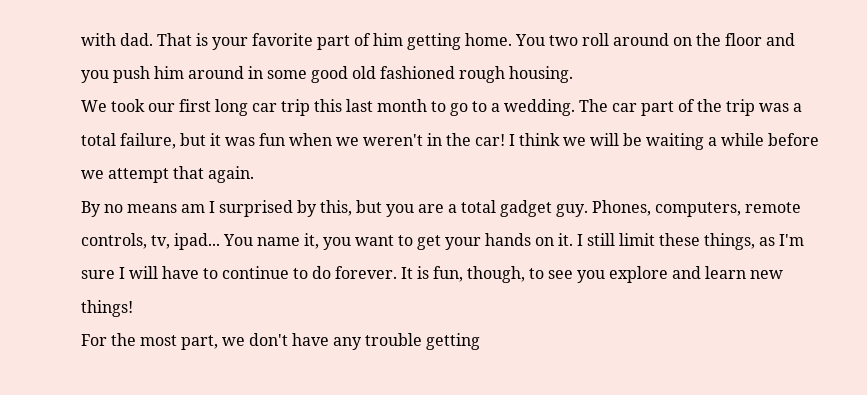with dad. That is your favorite part of him getting home. You two roll around on the floor and you push him around in some good old fashioned rough housing.
We took our first long car trip this last month to go to a wedding. The car part of the trip was a total failure, but it was fun when we weren't in the car! I think we will be waiting a while before we attempt that again.
By no means am I surprised by this, but you are a total gadget guy. Phones, computers, remote controls, tv, ipad... You name it, you want to get your hands on it. I still limit these things, as I'm sure I will have to continue to do forever. It is fun, though, to see you explore and learn new things!
For the most part, we don't have any trouble getting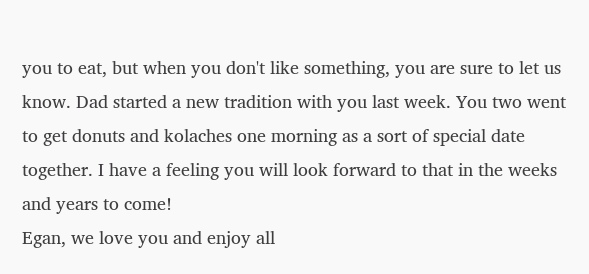you to eat, but when you don't like something, you are sure to let us know. Dad started a new tradition with you last week. You two went to get donuts and kolaches one morning as a sort of special date together. I have a feeling you will look forward to that in the weeks and years to come!
Egan, we love you and enjoy all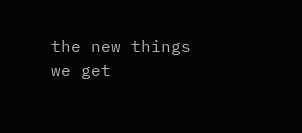the new things we get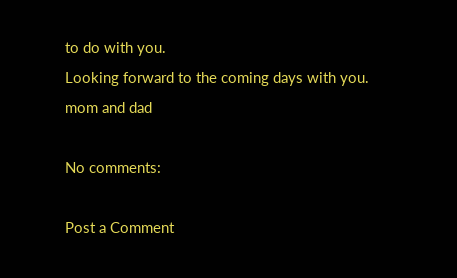to do with you.
Looking forward to the coming days with you.
mom and dad

No comments:

Post a Comment